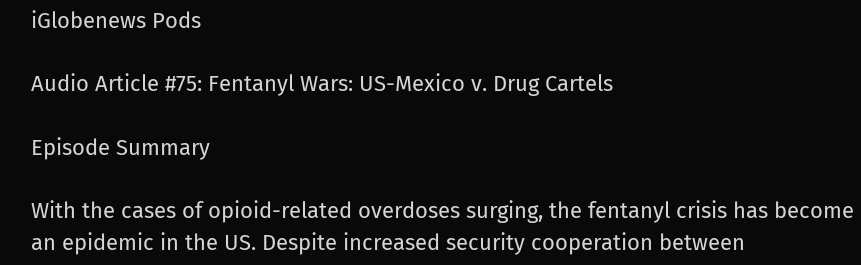iGlobenews Pods

Audio Article #75: Fentanyl Wars: US-Mexico v. Drug Cartels

Episode Summary

With the cases of opioid-related overdoses surging, the fentanyl crisis has become an epidemic in the US. Despite increased security cooperation between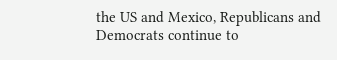the US and Mexico, Republicans and Democrats continue to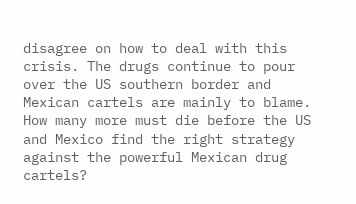disagree on how to deal with this crisis. The drugs continue to pour over the US southern border and Mexican cartels are mainly to blame. How many more must die before the US and Mexico find the right strategy against the powerful Mexican drug cartels?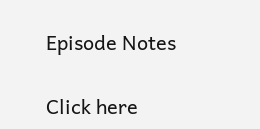Episode Notes

Click here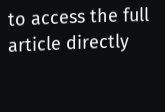to access the full article directly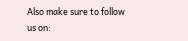Also make sure to follow us on: